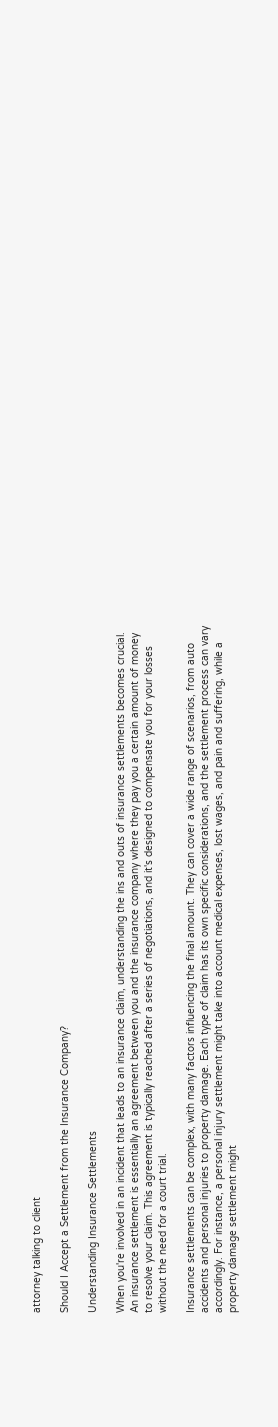attorney talking to client

Should I Accept a Settlement from the Insurance Company?

Understanding Insurance Settlements

When you're involved in an incident that leads to an insurance claim, understanding the ins and outs of insurance settlements becomes crucial. An insurance settlement is essentially an agreement between you and the insurance company where they pay you a certain amount of money to resolve your claim. This agreement is typically reached after a series of negotiations, and it's designed to compensate you for your losses without the need for a court trial.

Insurance settlements can be complex, with many factors influencing the final amount. They can cover a wide range of scenarios, from auto accidents and personal injuries to property damage. Each type of claim has its own specific considerations, and the settlement process can vary accordingly. For instance, a personal injury settlement might take into account medical expenses, lost wages, and pain and suffering, while a property damage settlement might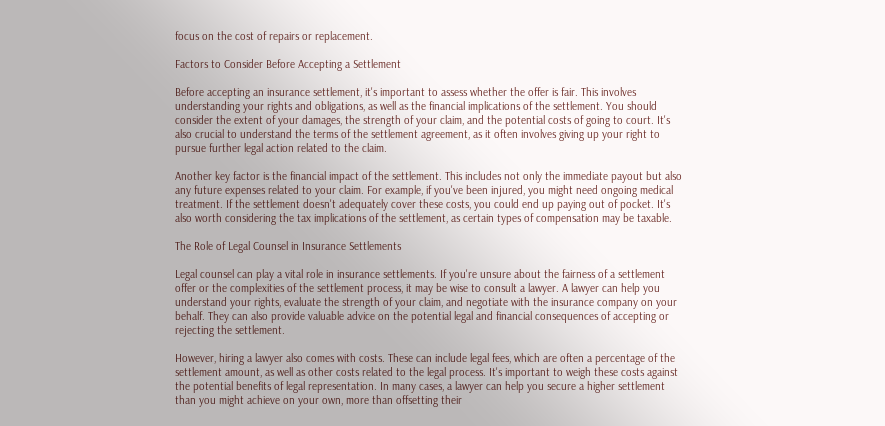focus on the cost of repairs or replacement.

Factors to Consider Before Accepting a Settlement

Before accepting an insurance settlement, it's important to assess whether the offer is fair. This involves understanding your rights and obligations, as well as the financial implications of the settlement. You should consider the extent of your damages, the strength of your claim, and the potential costs of going to court. It's also crucial to understand the terms of the settlement agreement, as it often involves giving up your right to pursue further legal action related to the claim.

Another key factor is the financial impact of the settlement. This includes not only the immediate payout but also any future expenses related to your claim. For example, if you've been injured, you might need ongoing medical treatment. If the settlement doesn't adequately cover these costs, you could end up paying out of pocket. It's also worth considering the tax implications of the settlement, as certain types of compensation may be taxable.

The Role of Legal Counsel in Insurance Settlements

Legal counsel can play a vital role in insurance settlements. If you're unsure about the fairness of a settlement offer or the complexities of the settlement process, it may be wise to consult a lawyer. A lawyer can help you understand your rights, evaluate the strength of your claim, and negotiate with the insurance company on your behalf. They can also provide valuable advice on the potential legal and financial consequences of accepting or rejecting the settlement.

However, hiring a lawyer also comes with costs. These can include legal fees, which are often a percentage of the settlement amount, as well as other costs related to the legal process. It's important to weigh these costs against the potential benefits of legal representation. In many cases, a lawyer can help you secure a higher settlement than you might achieve on your own, more than offsetting their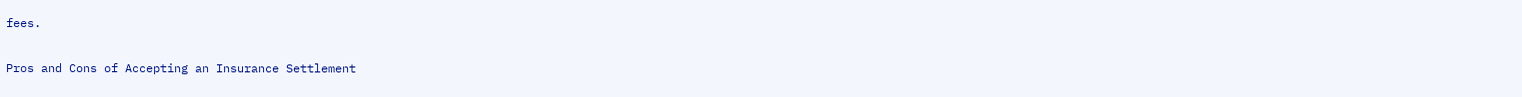fees.

Pros and Cons of Accepting an Insurance Settlement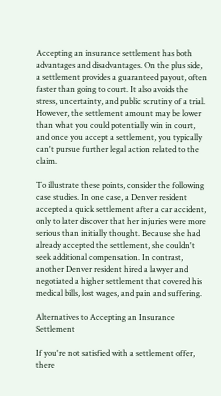Accepting an insurance settlement has both advantages and disadvantages. On the plus side, a settlement provides a guaranteed payout, often faster than going to court. It also avoids the stress, uncertainty, and public scrutiny of a trial. However, the settlement amount may be lower than what you could potentially win in court, and once you accept a settlement, you typically can't pursue further legal action related to the claim.

To illustrate these points, consider the following case studies. In one case, a Denver resident accepted a quick settlement after a car accident, only to later discover that her injuries were more serious than initially thought. Because she had already accepted the settlement, she couldn't seek additional compensation. In contrast, another Denver resident hired a lawyer and negotiated a higher settlement that covered his medical bills, lost wages, and pain and suffering.

Alternatives to Accepting an Insurance Settlement

If you're not satisfied with a settlement offer, there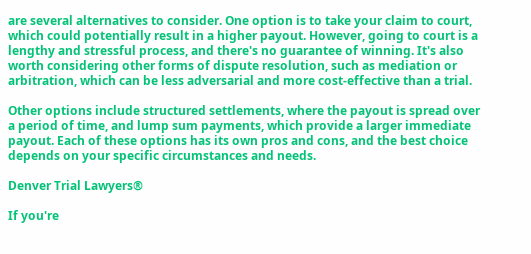are several alternatives to consider. One option is to take your claim to court, which could potentially result in a higher payout. However, going to court is a lengthy and stressful process, and there's no guarantee of winning. It's also worth considering other forms of dispute resolution, such as mediation or arbitration, which can be less adversarial and more cost-effective than a trial.

Other options include structured settlements, where the payout is spread over a period of time, and lump sum payments, which provide a larger immediate payout. Each of these options has its own pros and cons, and the best choice depends on your specific circumstances and needs.

Denver Trial Lawyers®

If you're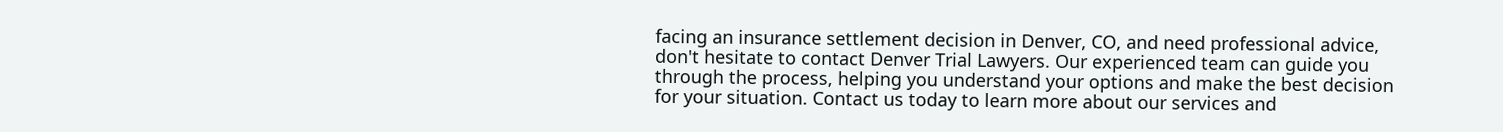facing an insurance settlement decision in Denver, CO, and need professional advice, don't hesitate to contact Denver Trial Lawyers. Our experienced team can guide you through the process, helping you understand your options and make the best decision for your situation. Contact us today to learn more about our services and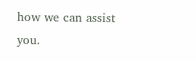how we can assist you.